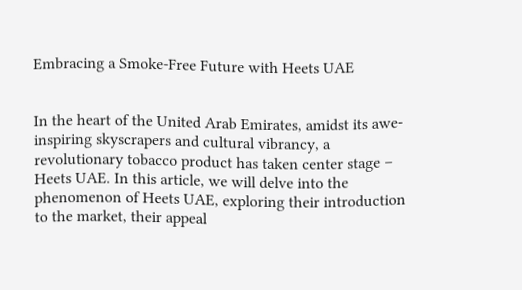Embracing a Smoke-Free Future with Heets UAE


In the heart of the United Arab Emirates, amidst its awe-inspiring skyscrapers and cultural vibrancy, a revolutionary tobacco product has taken center stage – Heets UAE. In this article, we will delve into the phenomenon of Heets UAE, exploring their introduction to the market, their appeal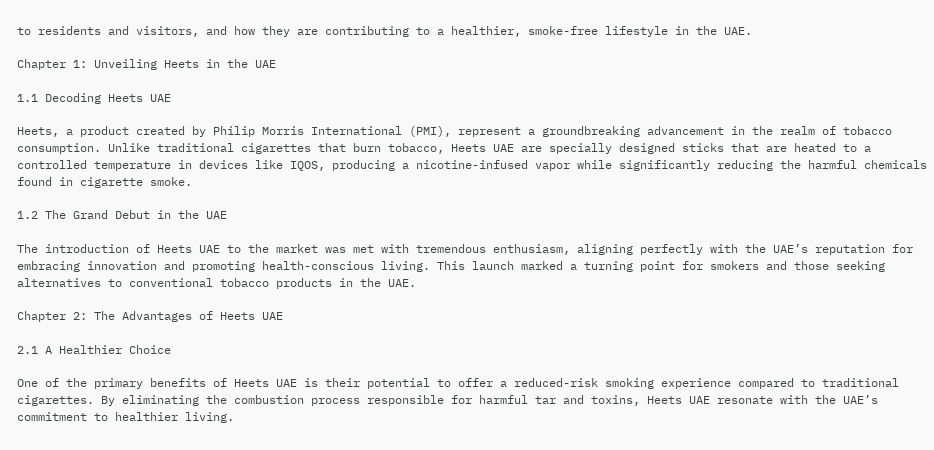to residents and visitors, and how they are contributing to a healthier, smoke-free lifestyle in the UAE.

Chapter 1: Unveiling Heets in the UAE

1.1 Decoding Heets UAE

Heets, a product created by Philip Morris International (PMI), represent a groundbreaking advancement in the realm of tobacco consumption. Unlike traditional cigarettes that burn tobacco, Heets UAE are specially designed sticks that are heated to a controlled temperature in devices like IQOS, producing a nicotine-infused vapor while significantly reducing the harmful chemicals found in cigarette smoke.

1.2 The Grand Debut in the UAE

The introduction of Heets UAE to the market was met with tremendous enthusiasm, aligning perfectly with the UAE’s reputation for embracing innovation and promoting health-conscious living. This launch marked a turning point for smokers and those seeking alternatives to conventional tobacco products in the UAE.

Chapter 2: The Advantages of Heets UAE

2.1 A Healthier Choice

One of the primary benefits of Heets UAE is their potential to offer a reduced-risk smoking experience compared to traditional cigarettes. By eliminating the combustion process responsible for harmful tar and toxins, Heets UAE resonate with the UAE’s commitment to healthier living.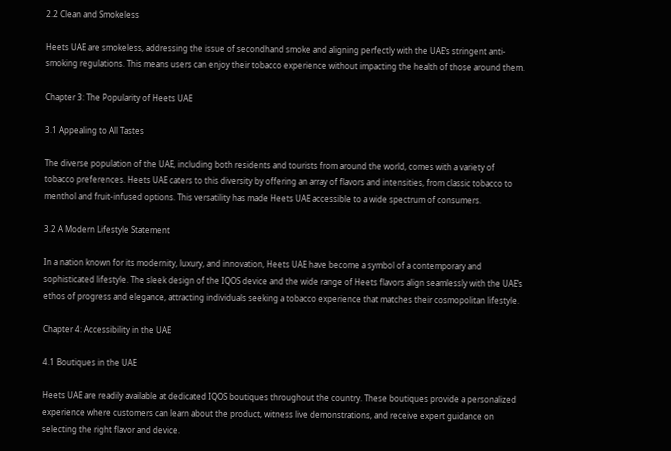2.2 Clean and Smokeless

Heets UAE are smokeless, addressing the issue of secondhand smoke and aligning perfectly with the UAE’s stringent anti-smoking regulations. This means users can enjoy their tobacco experience without impacting the health of those around them.

Chapter 3: The Popularity of Heets UAE

3.1 Appealing to All Tastes

The diverse population of the UAE, including both residents and tourists from around the world, comes with a variety of tobacco preferences. Heets UAE caters to this diversity by offering an array of flavors and intensities, from classic tobacco to menthol and fruit-infused options. This versatility has made Heets UAE accessible to a wide spectrum of consumers.

3.2 A Modern Lifestyle Statement

In a nation known for its modernity, luxury, and innovation, Heets UAE have become a symbol of a contemporary and sophisticated lifestyle. The sleek design of the IQOS device and the wide range of Heets flavors align seamlessly with the UAE’s ethos of progress and elegance, attracting individuals seeking a tobacco experience that matches their cosmopolitan lifestyle.

Chapter 4: Accessibility in the UAE

4.1 Boutiques in the UAE

Heets UAE are readily available at dedicated IQOS boutiques throughout the country. These boutiques provide a personalized experience where customers can learn about the product, witness live demonstrations, and receive expert guidance on selecting the right flavor and device.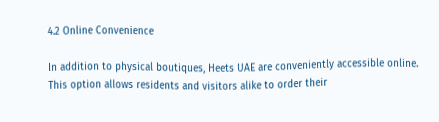4.2 Online Convenience

In addition to physical boutiques, Heets UAE are conveniently accessible online. This option allows residents and visitors alike to order their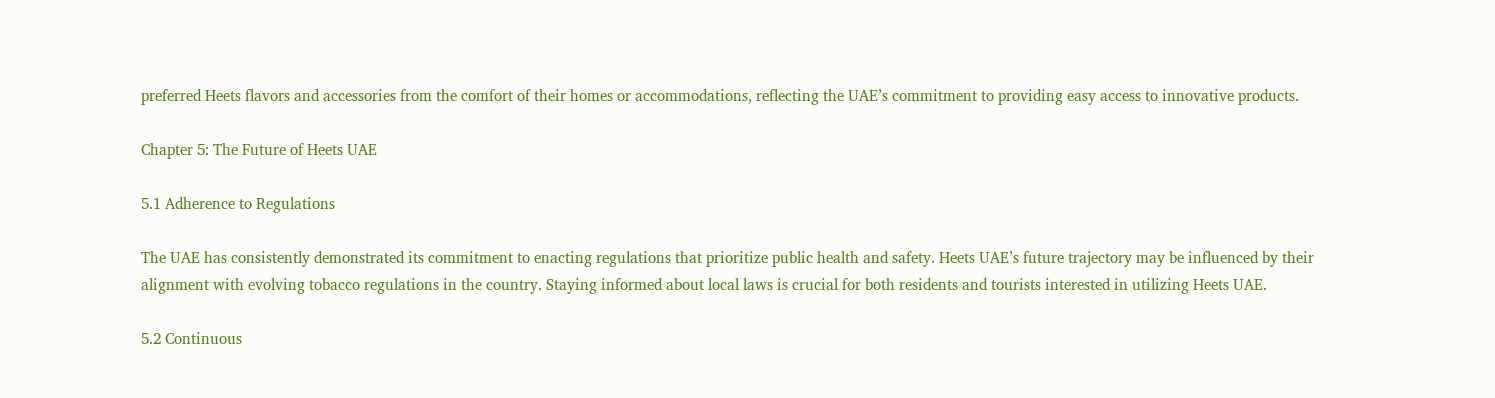preferred Heets flavors and accessories from the comfort of their homes or accommodations, reflecting the UAE’s commitment to providing easy access to innovative products.

Chapter 5: The Future of Heets UAE

5.1 Adherence to Regulations

The UAE has consistently demonstrated its commitment to enacting regulations that prioritize public health and safety. Heets UAE’s future trajectory may be influenced by their alignment with evolving tobacco regulations in the country. Staying informed about local laws is crucial for both residents and tourists interested in utilizing Heets UAE.

5.2 Continuous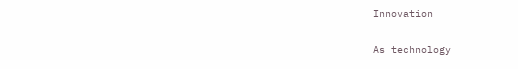Innovation

As technology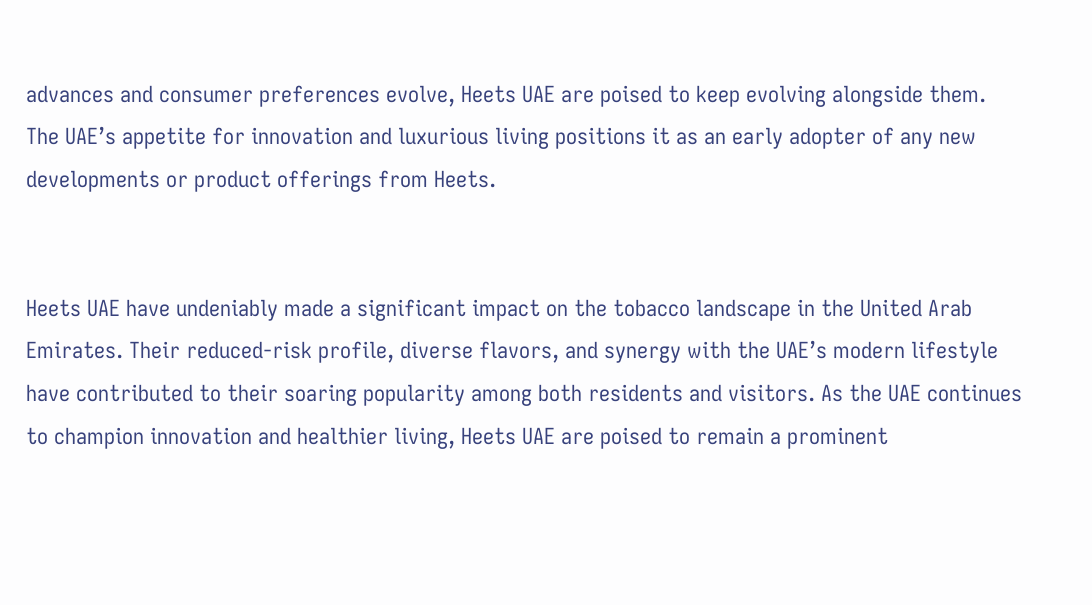advances and consumer preferences evolve, Heets UAE are poised to keep evolving alongside them. The UAE’s appetite for innovation and luxurious living positions it as an early adopter of any new developments or product offerings from Heets.


Heets UAE have undeniably made a significant impact on the tobacco landscape in the United Arab Emirates. Their reduced-risk profile, diverse flavors, and synergy with the UAE’s modern lifestyle have contributed to their soaring popularity among both residents and visitors. As the UAE continues to champion innovation and healthier living, Heets UAE are poised to remain a prominent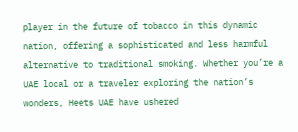player in the future of tobacco in this dynamic nation, offering a sophisticated and less harmful alternative to traditional smoking. Whether you’re a UAE local or a traveler exploring the nation’s wonders, Heets UAE have ushered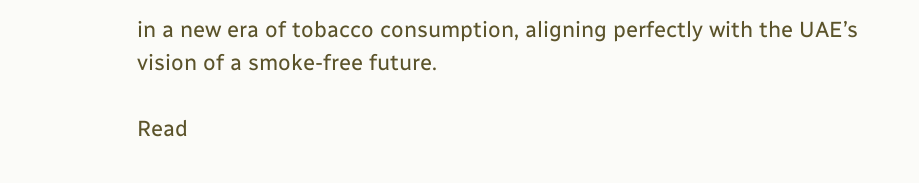in a new era of tobacco consumption, aligning perfectly with the UAE’s vision of a smoke-free future.

Read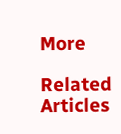More

Related Articles